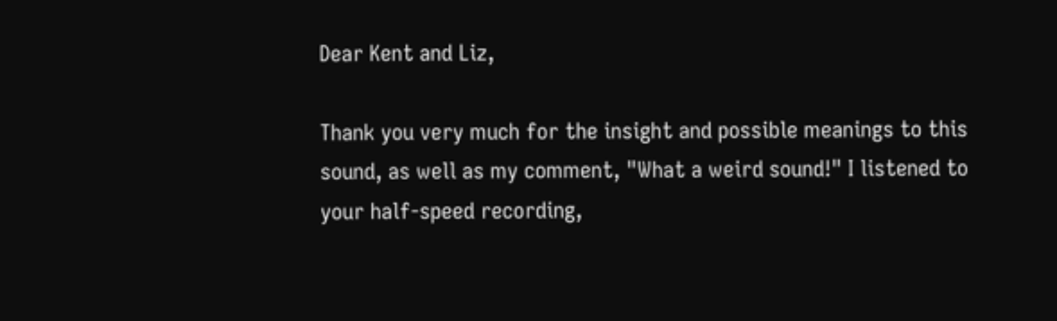Dear Kent and Liz,

Thank you very much for the insight and possible meanings to this sound, as well as my comment, "What a weird sound!" I listened to your half-speed recording,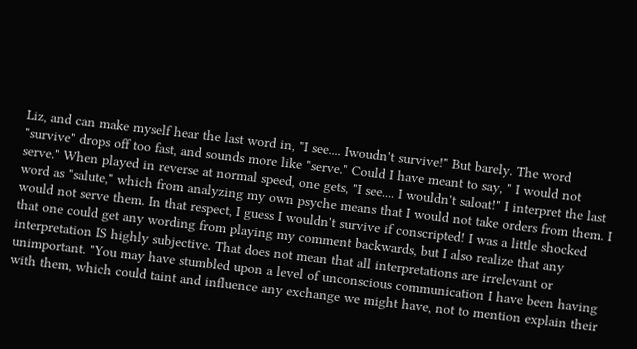Liz, and can make myself hear the last word in, "I see.... Iwoudn't survive!" But barely. The word "survive" drops off too fast, and sounds more like "serve." Could I have meant to say, " I would not serve." When played in reverse at normal speed, one gets, "I see.... I wouldn't saloat!" I interpret the last word as "salute," which from analyzing my own psyche means that I would not take orders from them. I would not serve them. In that respect, I guess I wouldn't survive if conscripted! I was a little shocked that one could get any wording from playing my comment backwards, but I also realize that any interpretation IS highly subjective. That does not mean that all interpretations are irrelevant or unimportant. "You may have stumbled upon a level of unconscious communication I have been having with them, which could taint and influence any exchange we might have, not to mention explain their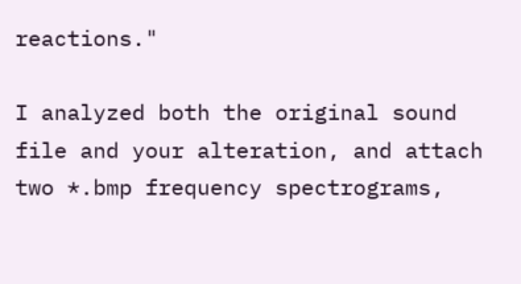reactions."

I analyzed both the original sound file and your alteration, and attach two *.bmp frequency spectrograms,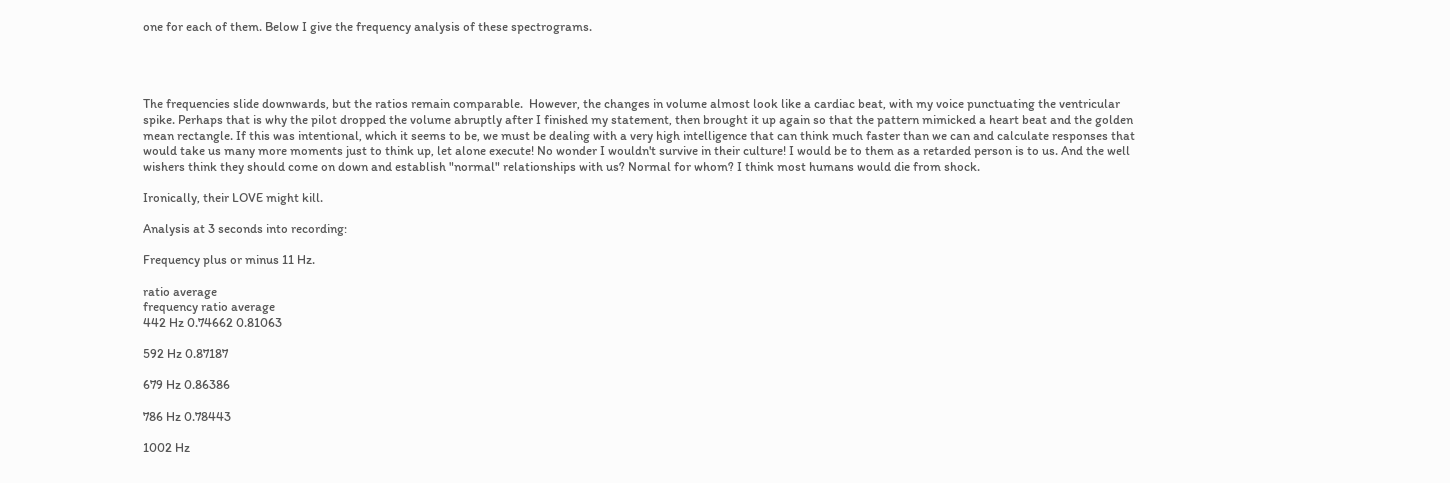one for each of them. Below I give the frequency analysis of these spectrograms.




The frequencies slide downwards, but the ratios remain comparable.  However, the changes in volume almost look like a cardiac beat, with my voice punctuating the ventricular spike. Perhaps that is why the pilot dropped the volume abruptly after I finished my statement, then brought it up again so that the pattern mimicked a heart beat and the golden mean rectangle. If this was intentional, which it seems to be, we must be dealing with a very high intelligence that can think much faster than we can and calculate responses that would take us many more moments just to think up, let alone execute! No wonder I wouldn't survive in their culture! I would be to them as a retarded person is to us. And the well wishers think they should come on down and establish "normal" relationships with us? Normal for whom? I think most humans would die from shock.

Ironically, their LOVE might kill.

Analysis at 3 seconds into recording:

Frequency plus or minus 11 Hz.

ratio average
frequency ratio average
442 Hz 0.74662 0.81063

592 Hz 0.87187

679 Hz 0.86386

786 Hz 0.78443

1002 Hz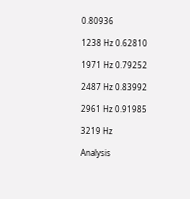0.80936

1238 Hz 0.62810

1971 Hz 0.79252

2487 Hz 0.83992

2961 Hz 0.91985

3219 Hz

Analysis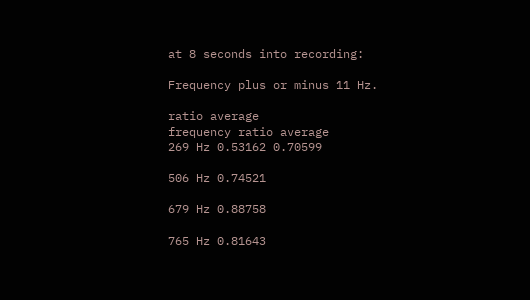at 8 seconds into recording:

Frequency plus or minus 11 Hz.

ratio average
frequency ratio average
269 Hz 0.53162 0.70599

506 Hz 0.74521

679 Hz 0.88758

765 Hz 0.81643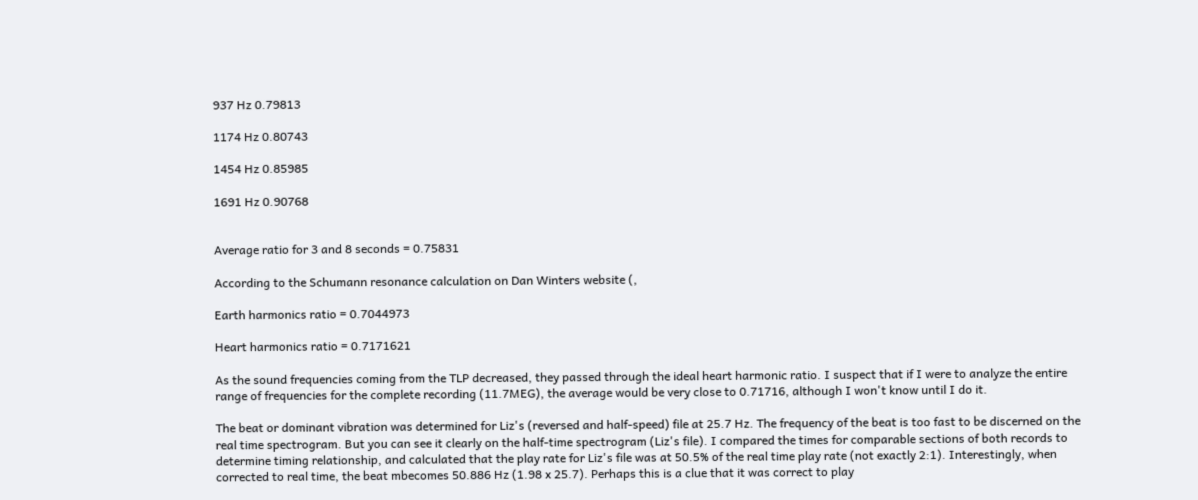937 Hz 0.79813

1174 Hz 0.80743

1454 Hz 0.85985

1691 Hz 0.90768


Average ratio for 3 and 8 seconds = 0.75831

According to the Schumann resonance calculation on Dan Winters website (,

Earth harmonics ratio = 0.7044973

Heart harmonics ratio = 0.7171621

As the sound frequencies coming from the TLP decreased, they passed through the ideal heart harmonic ratio. I suspect that if I were to analyze the entire range of frequencies for the complete recording (11.7MEG), the average would be very close to 0.71716, although I won't know until I do it.

The beat or dominant vibration was determined for Liz's (reversed and half-speed) file at 25.7 Hz. The frequency of the beat is too fast to be discerned on the real time spectrogram. But you can see it clearly on the half-time spectrogram (Liz's file). I compared the times for comparable sections of both records to determine timing relationship, and calculated that the play rate for Liz's file was at 50.5% of the real time play rate (not exactly 2:1). Interestingly, when corrected to real time, the beat mbecomes 50.886 Hz (1.98 x 25.7). Perhaps this is a clue that it was correct to play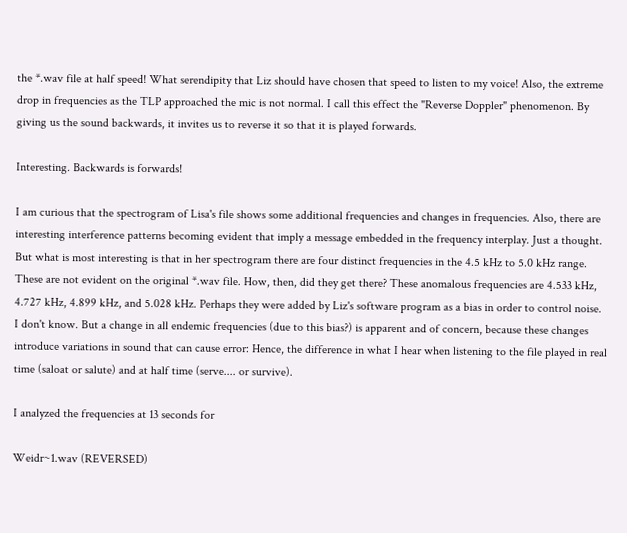the *.wav file at half speed! What serendipity that Liz should have chosen that speed to listen to my voice! Also, the extreme drop in frequencies as the TLP approached the mic is not normal. I call this effect the "Reverse Doppler" phenomenon. By giving us the sound backwards, it invites us to reverse it so that it is played forwards.

Interesting. Backwards is forwards!

I am curious that the spectrogram of Lisa's file shows some additional frequencies and changes in frequencies. Also, there are interesting interference patterns becoming evident that imply a message embedded in the frequency interplay. Just a thought. But what is most interesting is that in her spectrogram there are four distinct frequencies in the 4.5 kHz to 5.0 kHz range. These are not evident on the original *.wav file. How, then, did they get there? These anomalous frequencies are 4.533 kHz, 4.727 kHz, 4.899 kHz, and 5.028 kHz. Perhaps they were added by Liz's software program as a bias in order to control noise. I don't know. But a change in all endemic frequencies (due to this bias?) is apparent and of concern, because these changes introduce variations in sound that can cause error: Hence, the difference in what I hear when listening to the file played in real time (saloat or salute) and at half time (serve.... or survive).

I analyzed the frequencies at 13 seconds for

Weidr~1.wav (REVERSED)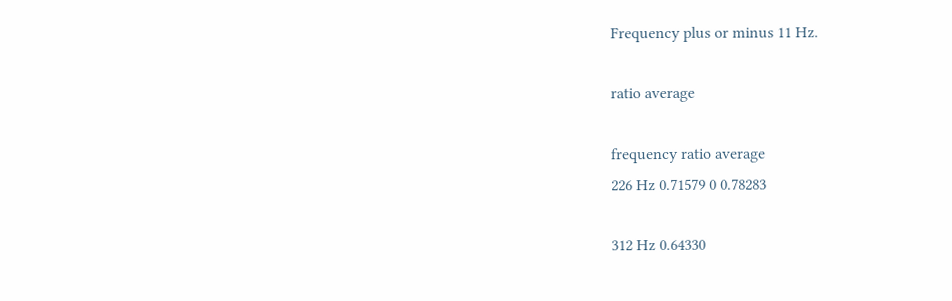Frequency plus or minus 11 Hz.

ratio average

frequency ratio average
226 Hz 0.71579 0 0.78283

312 Hz 0.64330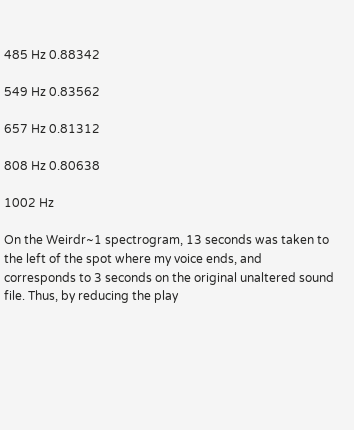485 Hz 0.88342

549 Hz 0.83562

657 Hz 0.81312

808 Hz 0.80638

1002 Hz

On the Weirdr~1 spectrogram, 13 seconds was taken to the left of the spot where my voice ends, and corresponds to 3 seconds on the original unaltered sound file. Thus, by reducing the play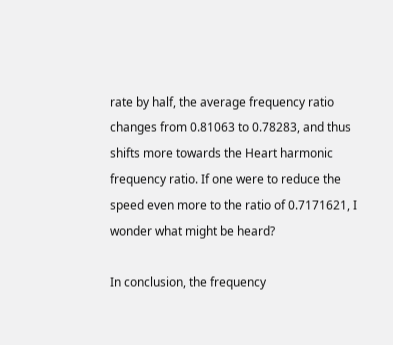rate by half, the average frequency ratio changes from 0.81063 to 0.78283, and thus shifts more towards the Heart harmonic frequency ratio. If one were to reduce the speed even more to the ratio of 0.7171621, I wonder what might be heard?

In conclusion, the frequency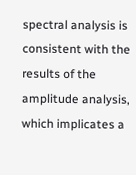spectral analysis is consistent with the results of the amplitude analysis, which implicates a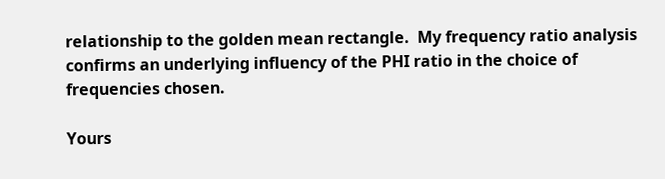relationship to the golden mean rectangle.  My frequency ratio analysis confirms an underlying influency of the PHI ratio in the choice of frequencies chosen.

Yours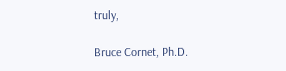truly,

Bruce Cornet, Ph.D.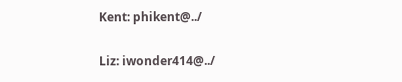Kent: phikent@../

Liz: iwonder414@../